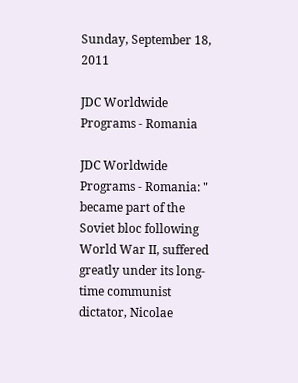Sunday, September 18, 2011

JDC Worldwide Programs - Romania

JDC Worldwide Programs - Romania: " became part of the Soviet bloc following World War II, suffered greatly under its long-time communist dictator, Nicolae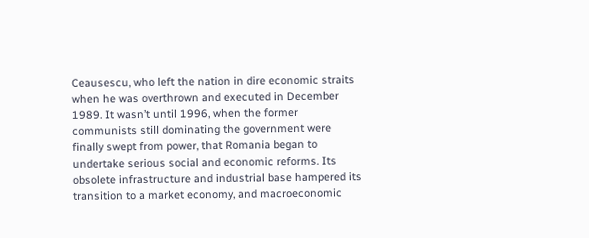Ceausescu, who left the nation in dire economic straits when he was overthrown and executed in December 1989. It wasn’t until 1996, when the former communists still dominating the government were finally swept from power, that Romania began to undertake serious social and economic reforms. Its obsolete infrastructure and industrial base hampered its transition to a market economy, and macroeconomic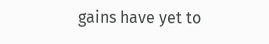gains have yet to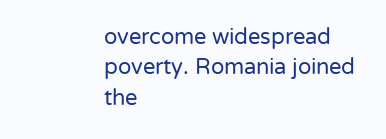overcome widespread poverty. Romania joined the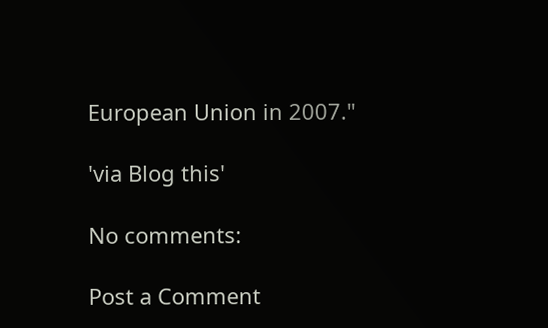European Union in 2007."

'via Blog this'

No comments:

Post a Comment